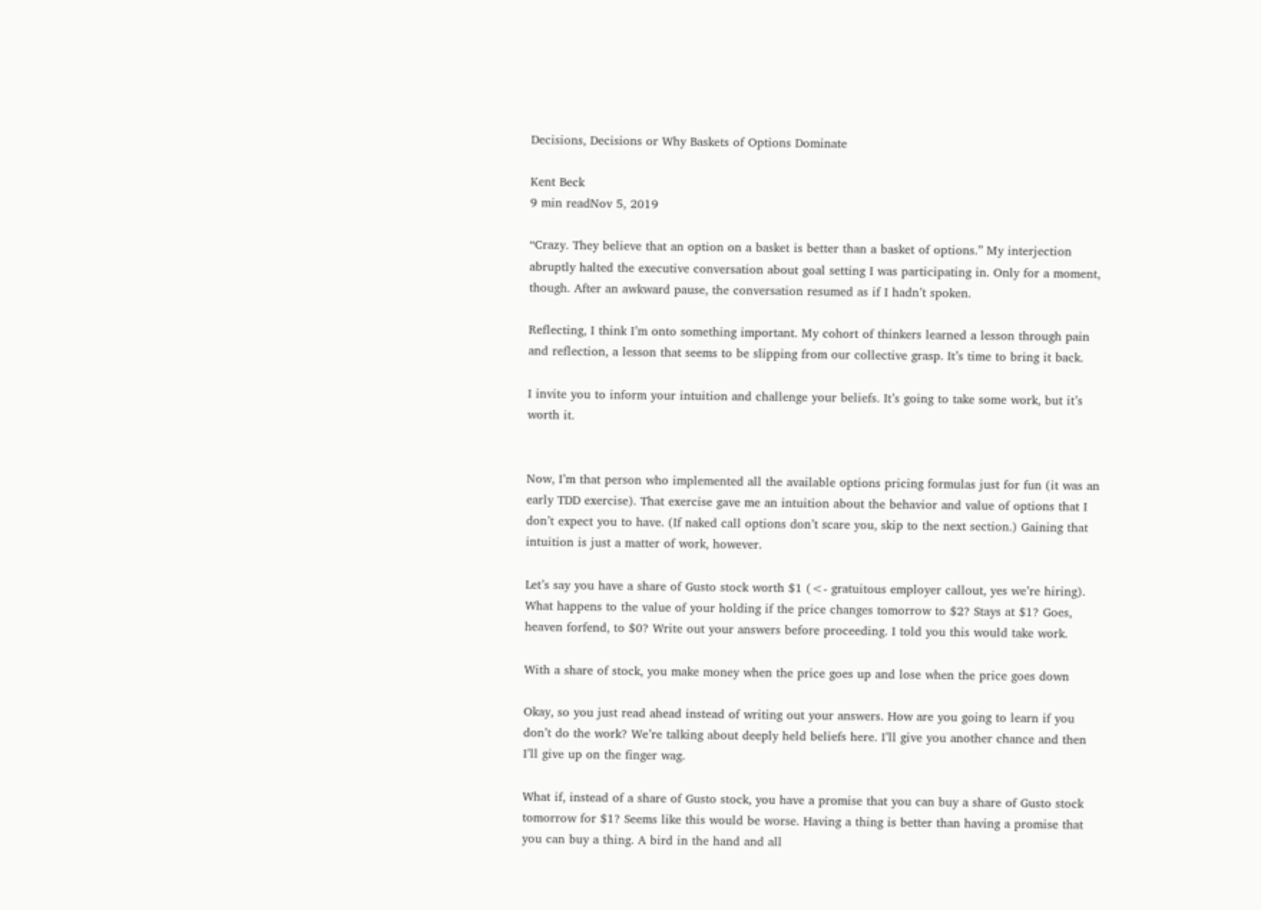Decisions, Decisions or Why Baskets of Options Dominate

Kent Beck
9 min readNov 5, 2019

“Crazy. They believe that an option on a basket is better than a basket of options.” My interjection abruptly halted the executive conversation about goal setting I was participating in. Only for a moment, though. After an awkward pause, the conversation resumed as if I hadn’t spoken.

Reflecting, I think I’m onto something important. My cohort of thinkers learned a lesson through pain and reflection, a lesson that seems to be slipping from our collective grasp. It’s time to bring it back.

I invite you to inform your intuition and challenge your beliefs. It’s going to take some work, but it’s worth it.


Now, I’m that person who implemented all the available options pricing formulas just for fun (it was an early TDD exercise). That exercise gave me an intuition about the behavior and value of options that I don’t expect you to have. (If naked call options don’t scare you, skip to the next section.) Gaining that intuition is just a matter of work, however.

Let’s say you have a share of Gusto stock worth $1 (<- gratuitous employer callout, yes we’re hiring). What happens to the value of your holding if the price changes tomorrow to $2? Stays at $1? Goes, heaven forfend, to $0? Write out your answers before proceeding. I told you this would take work.

With a share of stock, you make money when the price goes up and lose when the price goes down

Okay, so you just read ahead instead of writing out your answers. How are you going to learn if you don’t do the work? We’re talking about deeply held beliefs here. I’ll give you another chance and then I’ll give up on the finger wag.

What if, instead of a share of Gusto stock, you have a promise that you can buy a share of Gusto stock tomorrow for $1? Seems like this would be worse. Having a thing is better than having a promise that you can buy a thing. A bird in the hand and all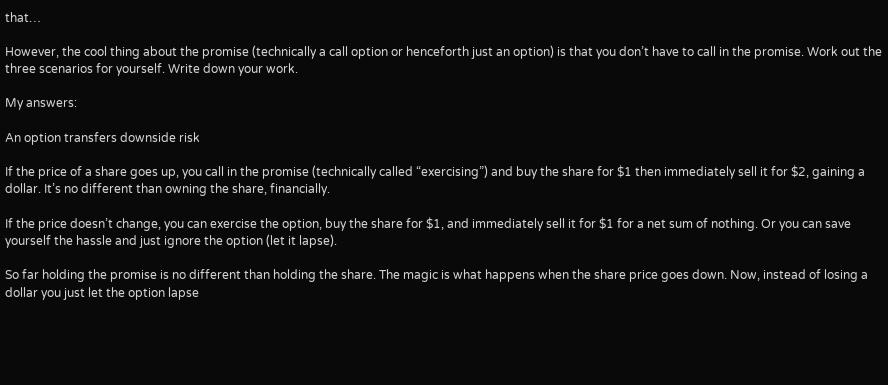that…

However, the cool thing about the promise (technically a call option or henceforth just an option) is that you don’t have to call in the promise. Work out the three scenarios for yourself. Write down your work.

My answers:

An option transfers downside risk

If the price of a share goes up, you call in the promise (technically called “exercising”) and buy the share for $1 then immediately sell it for $2, gaining a dollar. It’s no different than owning the share, financially.

If the price doesn’t change, you can exercise the option, buy the share for $1, and immediately sell it for $1 for a net sum of nothing. Or you can save yourself the hassle and just ignore the option (let it lapse).

So far holding the promise is no different than holding the share. The magic is what happens when the share price goes down. Now, instead of losing a dollar you just let the option lapse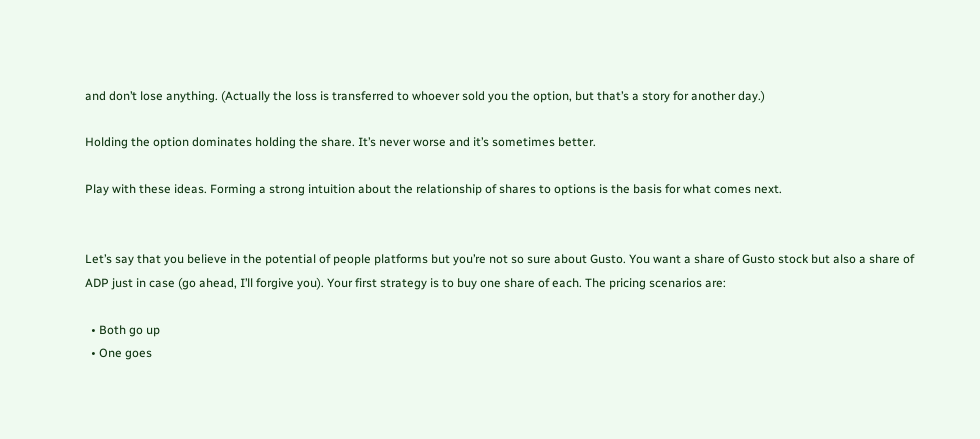and don’t lose anything. (Actually the loss is transferred to whoever sold you the option, but that’s a story for another day.)

Holding the option dominates holding the share. It’s never worse and it’s sometimes better.

Play with these ideas. Forming a strong intuition about the relationship of shares to options is the basis for what comes next.


Let’s say that you believe in the potential of people platforms but you’re not so sure about Gusto. You want a share of Gusto stock but also a share of ADP just in case (go ahead, I’ll forgive you). Your first strategy is to buy one share of each. The pricing scenarios are:

  • Both go up
  • One goes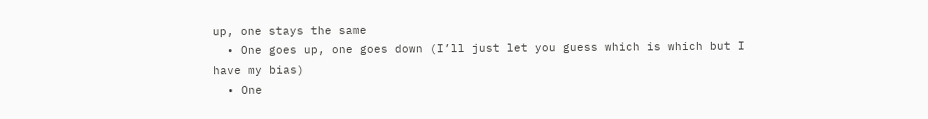up, one stays the same
  • One goes up, one goes down (I’ll just let you guess which is which but I have my bias)
  • One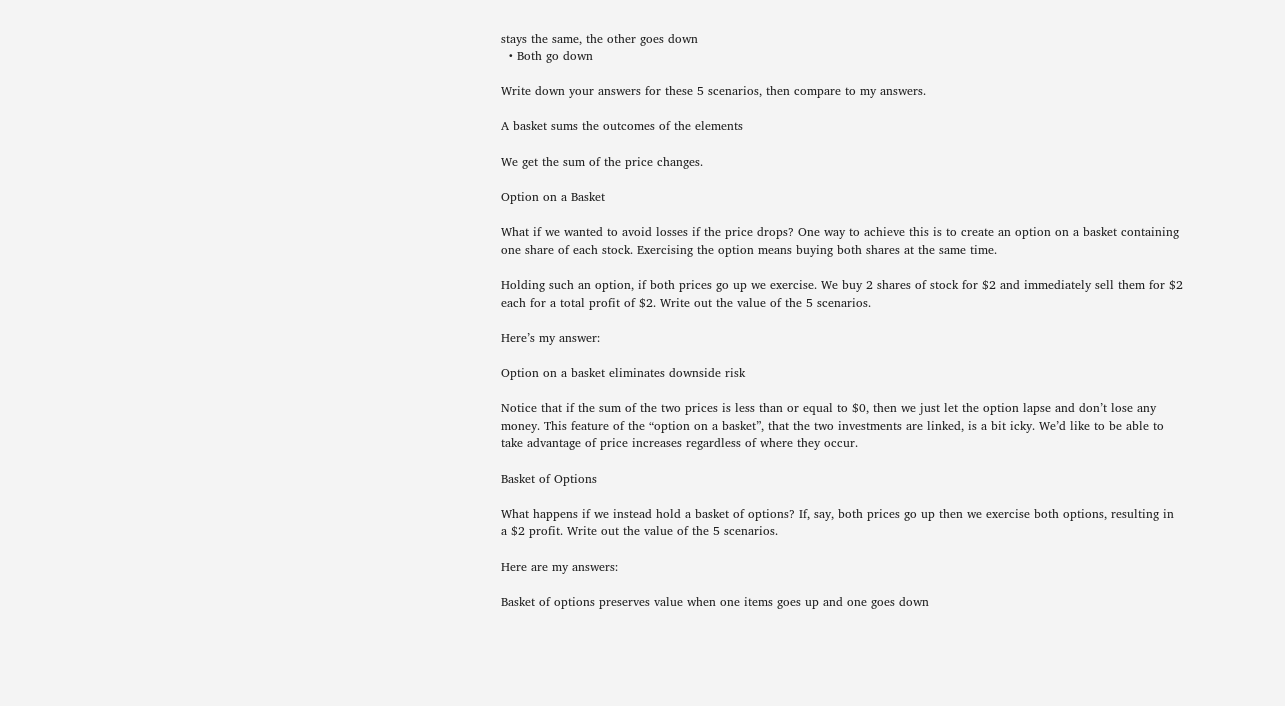stays the same, the other goes down
  • Both go down

Write down your answers for these 5 scenarios, then compare to my answers.

A basket sums the outcomes of the elements

We get the sum of the price changes.

Option on a Basket

What if we wanted to avoid losses if the price drops? One way to achieve this is to create an option on a basket containing one share of each stock. Exercising the option means buying both shares at the same time.

Holding such an option, if both prices go up we exercise. We buy 2 shares of stock for $2 and immediately sell them for $2 each for a total profit of $2. Write out the value of the 5 scenarios.

Here’s my answer:

Option on a basket eliminates downside risk

Notice that if the sum of the two prices is less than or equal to $0, then we just let the option lapse and don’t lose any money. This feature of the “option on a basket”, that the two investments are linked, is a bit icky. We’d like to be able to take advantage of price increases regardless of where they occur.

Basket of Options

What happens if we instead hold a basket of options? If, say, both prices go up then we exercise both options, resulting in a $2 profit. Write out the value of the 5 scenarios.

Here are my answers:

Basket of options preserves value when one items goes up and one goes down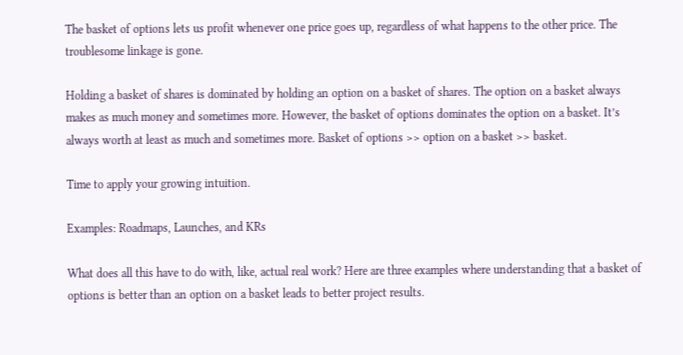The basket of options lets us profit whenever one price goes up, regardless of what happens to the other price. The troublesome linkage is gone.

Holding a basket of shares is dominated by holding an option on a basket of shares. The option on a basket always makes as much money and sometimes more. However, the basket of options dominates the option on a basket. It’s always worth at least as much and sometimes more. Basket of options >> option on a basket >> basket.

Time to apply your growing intuition.

Examples: Roadmaps, Launches, and KRs

What does all this have to do with, like, actual real work? Here are three examples where understanding that a basket of options is better than an option on a basket leads to better project results.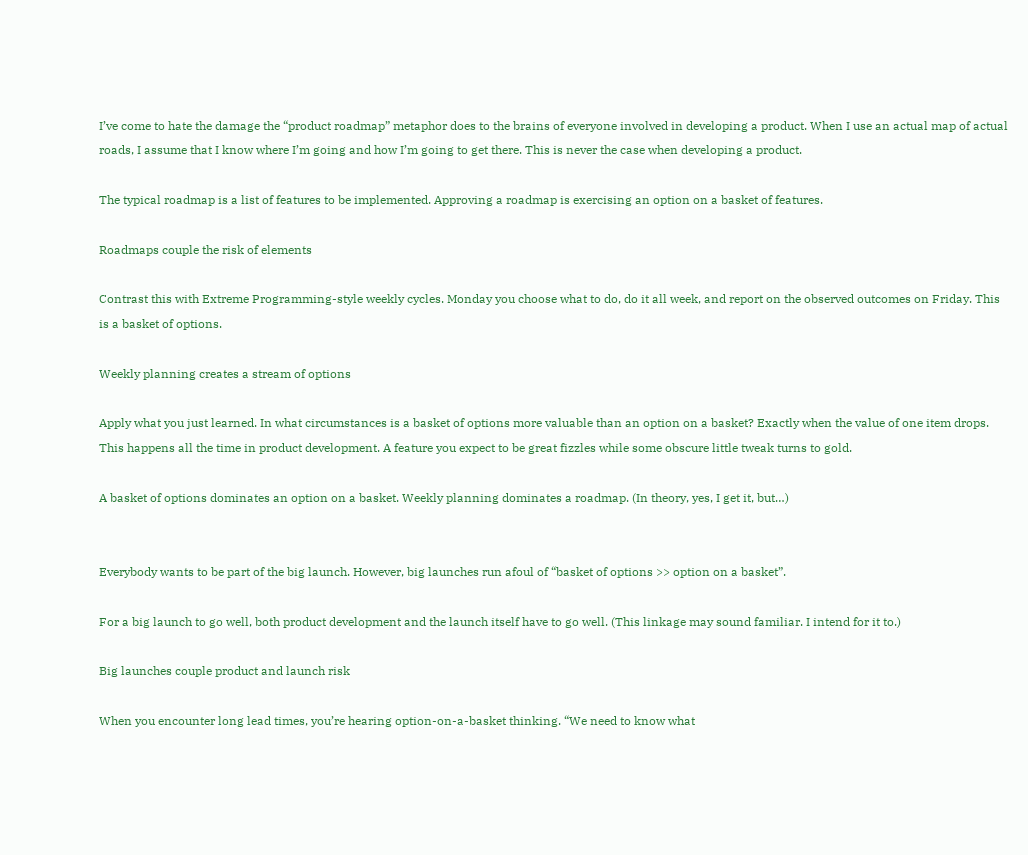I’ve come to hate the damage the “product roadmap” metaphor does to the brains of everyone involved in developing a product. When I use an actual map of actual roads, I assume that I know where I’m going and how I’m going to get there. This is never the case when developing a product.

The typical roadmap is a list of features to be implemented. Approving a roadmap is exercising an option on a basket of features.

Roadmaps couple the risk of elements

Contrast this with Extreme Programming-style weekly cycles. Monday you choose what to do, do it all week, and report on the observed outcomes on Friday. This is a basket of options.

Weekly planning creates a stream of options

Apply what you just learned. In what circumstances is a basket of options more valuable than an option on a basket? Exactly when the value of one item drops. This happens all the time in product development. A feature you expect to be great fizzles while some obscure little tweak turns to gold.

A basket of options dominates an option on a basket. Weekly planning dominates a roadmap. (In theory, yes, I get it, but…)


Everybody wants to be part of the big launch. However, big launches run afoul of “basket of options >> option on a basket”.

For a big launch to go well, both product development and the launch itself have to go well. (This linkage may sound familiar. I intend for it to.)

Big launches couple product and launch risk

When you encounter long lead times, you’re hearing option-on-a-basket thinking. “We need to know what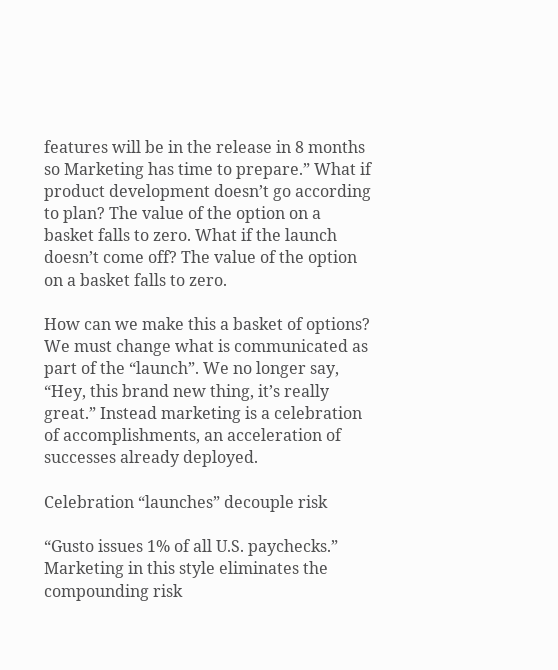features will be in the release in 8 months so Marketing has time to prepare.” What if product development doesn’t go according to plan? The value of the option on a basket falls to zero. What if the launch doesn’t come off? The value of the option on a basket falls to zero.

How can we make this a basket of options? We must change what is communicated as part of the “launch”. We no longer say, “Hey, this brand new thing, it’s really great.” Instead marketing is a celebration of accomplishments, an acceleration of successes already deployed.

Celebration “launches” decouple risk

“Gusto issues 1% of all U.S. paychecks.” Marketing in this style eliminates the compounding risk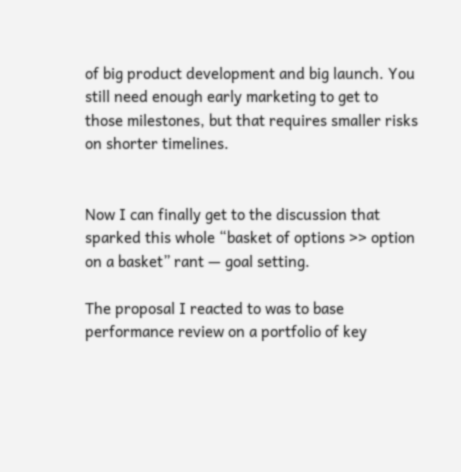of big product development and big launch. You still need enough early marketing to get to those milestones, but that requires smaller risks on shorter timelines.


Now I can finally get to the discussion that sparked this whole “basket of options >> option on a basket” rant — goal setting.

The proposal I reacted to was to base performance review on a portfolio of key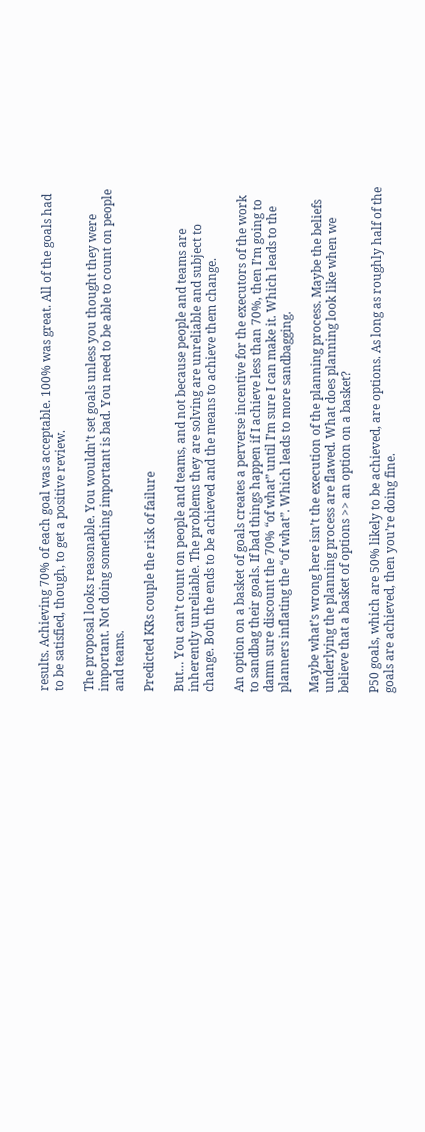results. Achieving 70% of each goal was acceptable. 100% was great. All of the goals had to be satisfied, though, to get a positive review.

The proposal looks reasonable. You wouldn’t set goals unless you thought they were important. Not doing something important is bad. You need to be able to count on people and teams.

Predicted KRs couple the risk of failure

But… You can’t count on people and teams, and not because people and teams are inherently unreliable. The problems they are solving are unreliable and subject to change. Both the ends to be achieved and the means to achieve them change.

An option on a basket of goals creates a perverse incentive for the executors of the work to sandbag their goals. If bad things happen if I achieve less than 70%, then I’m going to damn sure discount the 70% “of what” until I’m sure I can make it. Which leads to the planners inflating the “of what”. Which leads to more sandbagging.

Maybe what’s wrong here isn’t the execution of the planning process. Maybe the beliefs underlying the planning process are flawed. What does planning look like when we believe that a basket of options >> an option on a basket?

P50 goals, which are 50% likely to be achieved, are options. As long as roughly half of the goals are achieved, then you’re doing fine.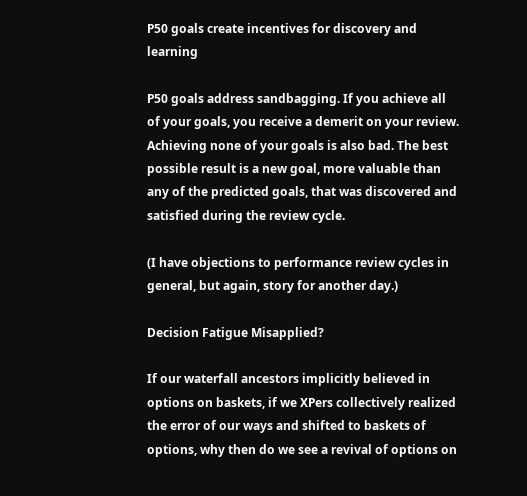P50 goals create incentives for discovery and learning

P50 goals address sandbagging. If you achieve all of your goals, you receive a demerit on your review. Achieving none of your goals is also bad. The best possible result is a new goal, more valuable than any of the predicted goals, that was discovered and satisfied during the review cycle.

(I have objections to performance review cycles in general, but again, story for another day.)

Decision Fatigue Misapplied?

If our waterfall ancestors implicitly believed in options on baskets, if we XPers collectively realized the error of our ways and shifted to baskets of options, why then do we see a revival of options on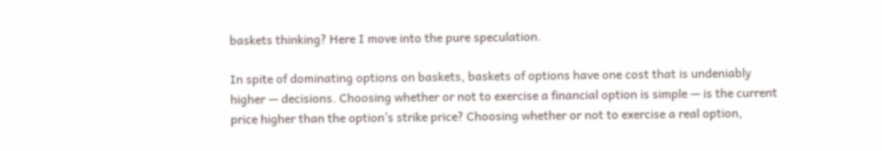baskets thinking? Here I move into the pure speculation.

In spite of dominating options on baskets, baskets of options have one cost that is undeniably higher — decisions. Choosing whether or not to exercise a financial option is simple — is the current price higher than the option’s strike price? Choosing whether or not to exercise a real option,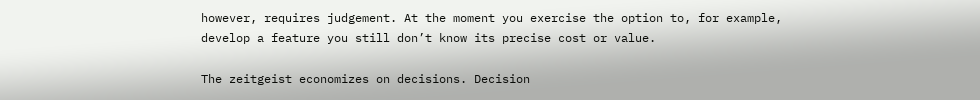however, requires judgement. At the moment you exercise the option to, for example, develop a feature you still don’t know its precise cost or value.

The zeitgeist economizes on decisions. Decision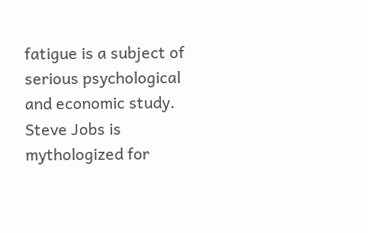fatigue is a subject of serious psychological and economic study. Steve Jobs is mythologized for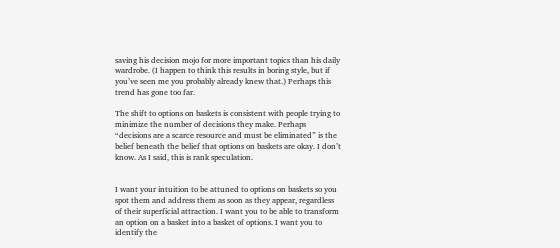saving his decision mojo for more important topics than his daily wardrobe. (I happen to think this results in boring style, but if you’ve seen me you probably already knew that.) Perhaps this trend has gone too far.

The shift to options on baskets is consistent with people trying to minimize the number of decisions they make. Perhaps “decisions are a scarce resource and must be eliminated” is the belief beneath the belief that options on baskets are okay. I don’t know. As I said, this is rank speculation.


I want your intuition to be attuned to options on baskets so you spot them and address them as soon as they appear, regardless of their superficial attraction. I want you to be able to transform an option on a basket into a basket of options. I want you to identify the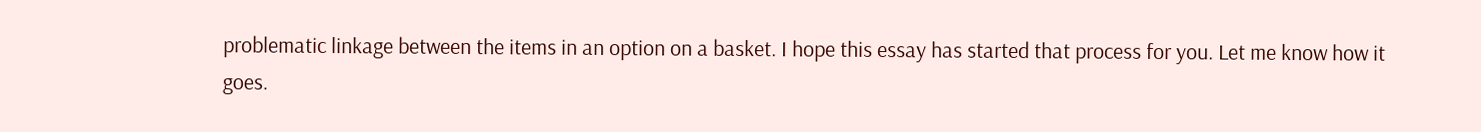problematic linkage between the items in an option on a basket. I hope this essay has started that process for you. Let me know how it goes.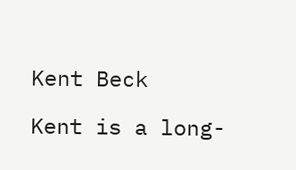Kent Beck

Kent is a long-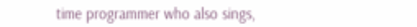time programmer who also sings,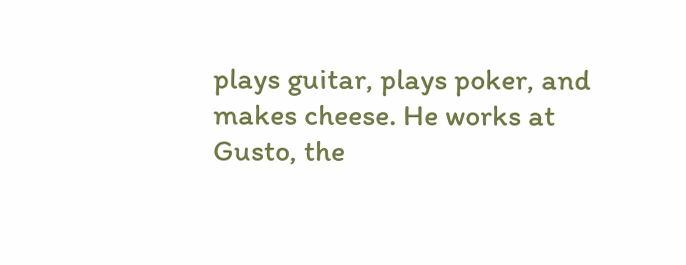plays guitar, plays poker, and makes cheese. He works at Gusto, the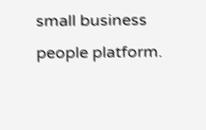small business people platform.